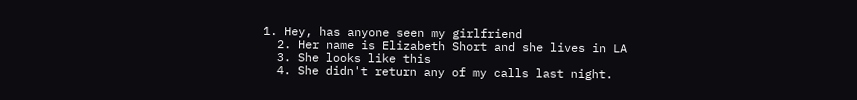1. Hey, has anyone seen my girlfriend
  2. Her name is Elizabeth Short and she lives in LA
  3. She looks like this
  4. She didn't return any of my calls last night.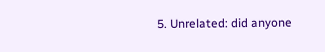5. Unrelated: did anyone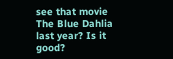see that movie The Blue Dahlia last year? Is it good?